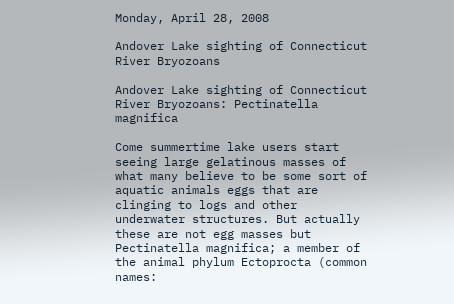Monday, April 28, 2008

Andover Lake sighting of Connecticut River Bryozoans

Andover Lake sighting of Connecticut River Bryozoans: Pectinatella magnifica

Come summertime lake users start seeing large gelatinous masses of what many believe to be some sort of aquatic animals eggs that are clinging to logs and other underwater structures. But actually these are not egg masses but Pectinatella magnifica; a member of the animal phylum Ectoprocta (common names: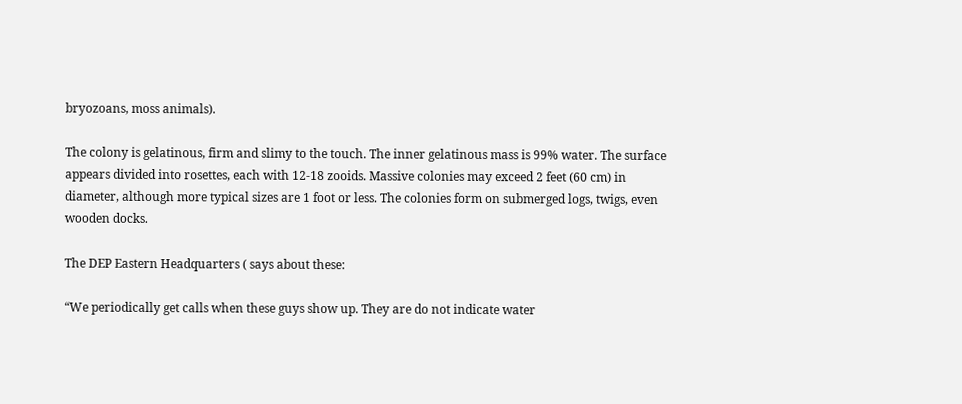bryozoans, moss animals).

The colony is gelatinous, firm and slimy to the touch. The inner gelatinous mass is 99% water. The surface appears divided into rosettes, each with 12-18 zooids. Massive colonies may exceed 2 feet (60 cm) in diameter, although more typical sizes are 1 foot or less. The colonies form on submerged logs, twigs, even wooden docks.

The DEP Eastern Headquarters ( says about these:

“We periodically get calls when these guys show up. They are do not indicate water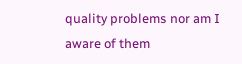quality problems nor am I aware of them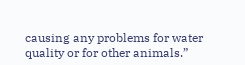causing any problems for water quality or for other animals.”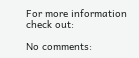For more information check out:

No comments: